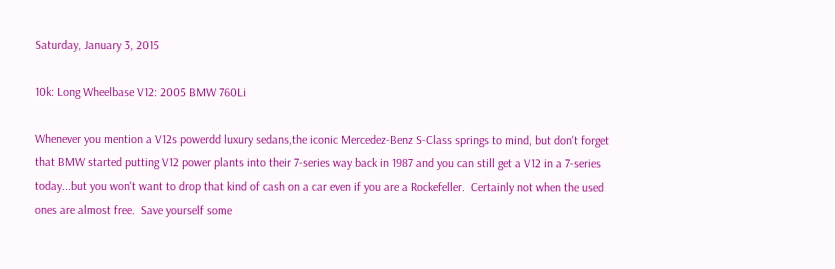Saturday, January 3, 2015

10k: Long Wheelbase V12: 2005 BMW 760Li

Whenever you mention a V12s powerdd luxury sedans,the iconic Mercedez-Benz S-Class springs to mind, but don't forget that BMW started putting V12 power plants into their 7-series way back in 1987 and you can still get a V12 in a 7-series today...but you won't want to drop that kind of cash on a car even if you are a Rockefeller.  Certainly not when the used ones are almost free.  Save yourself some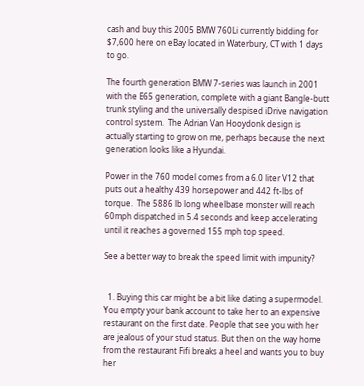cash and buy this 2005 BMW 760Li currently bidding for $7,600 here on eBay located in Waterbury, CT with 1 days to go.

The fourth generation BMW 7-series was launch in 2001 with the E65 generation, complete with a giant Bangle-butt trunk styling and the universally despised iDrive navigation control system.  The Adrian Van Hooydonk design is actually starting to grow on me, perhaps because the next generation looks like a Hyundai.

Power in the 760 model comes from a 6.0 liter V12 that puts out a healthy 439 horsepower and 442 ft-lbs of torque.  The 5886 lb long wheelbase monster will reach 60mph dispatched in 5.4 seconds and keep accelerating until it reaches a governed 155 mph top speed.

See a better way to break the speed limit with impunity?


  1. Buying this car might be a bit like dating a supermodel. You empty your bank account to take her to an expensive restaurant on the first date. People that see you with her are jealous of your stud status. But then on the way home from the restaurant Fifi breaks a heel and wants you to buy her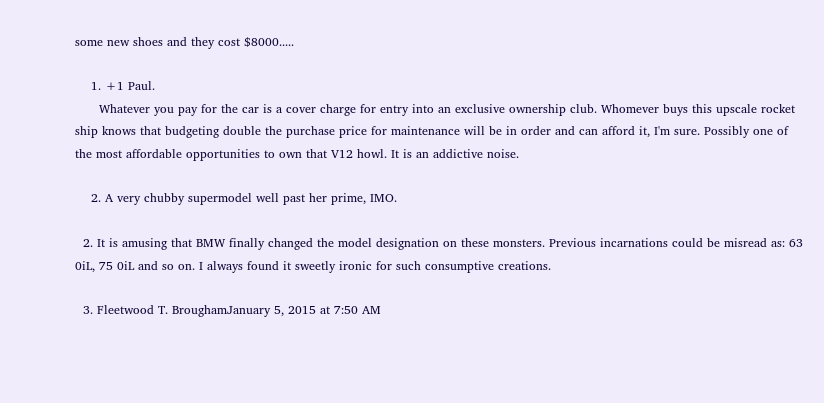some new shoes and they cost $8000.....

    1. +1 Paul.
      Whatever you pay for the car is a cover charge for entry into an exclusive ownership club. Whomever buys this upscale rocket ship knows that budgeting double the purchase price for maintenance will be in order and can afford it, I'm sure. Possibly one of the most affordable opportunities to own that V12 howl. It is an addictive noise.

    2. A very chubby supermodel well past her prime, IMO.

  2. It is amusing that BMW finally changed the model designation on these monsters. Previous incarnations could be misread as: 63 0iL, 75 0iL and so on. I always found it sweetly ironic for such consumptive creations.

  3. Fleetwood T. BroughamJanuary 5, 2015 at 7:50 AM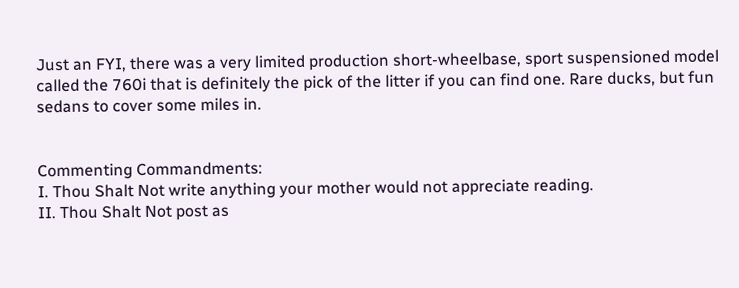Just an FYI, there was a very limited production short-wheelbase, sport suspensioned model called the 760i that is definitely the pick of the litter if you can find one. Rare ducks, but fun sedans to cover some miles in.


Commenting Commandments:
I. Thou Shalt Not write anything your mother would not appreciate reading.
II. Thou Shalt Not post as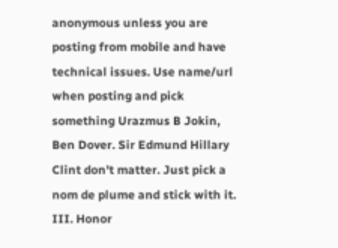anonymous unless you are posting from mobile and have technical issues. Use name/url when posting and pick something Urazmus B Jokin, Ben Dover. Sir Edmund Hillary Clint don't matter. Just pick a nom de plume and stick with it.
III. Honor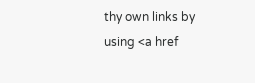thy own links by using <a href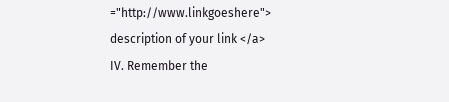="http://www.linkgoeshere"> description of your link </a>
IV. Remember the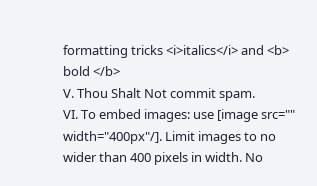formatting tricks <i>italics</i> and <b> bold </b>
V. Thou Shalt Not commit spam.
VI. To embed images: use [image src="" width="400px"/]. Limit images to no wider than 400 pixels in width. No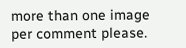more than one image per comment please.